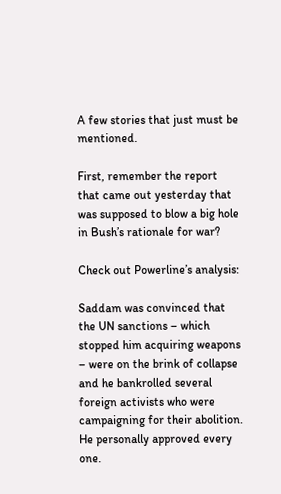A few stories that just must be mentioned.

First, remember the report that came out yesterday that was supposed to blow a big hole in Bush’s rationale for war?

Check out Powerline’s analysis:

Saddam was convinced that the UN sanctions – which stopped him acquiring weapons – were on the brink of collapse and he bankrolled several foreign activists who were campaigning for their abolition. He personally approved every one.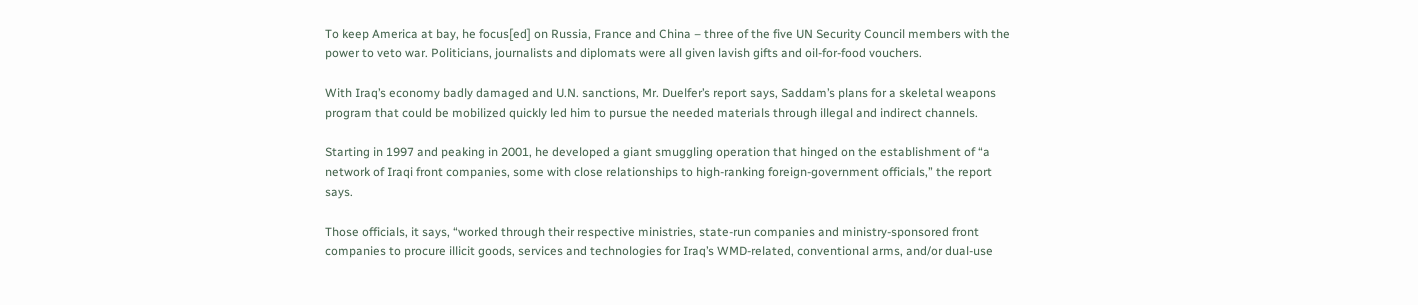To keep America at bay, he focus[ed] on Russia, France and China – three of the five UN Security Council members with the power to veto war. Politicians, journalists and diplomats were all given lavish gifts and oil-for-food vouchers.

With Iraq’s economy badly damaged and U.N. sanctions, Mr. Duelfer’s report says, Saddam’s plans for a skeletal weapons program that could be mobilized quickly led him to pursue the needed materials through illegal and indirect channels.

Starting in 1997 and peaking in 2001, he developed a giant smuggling operation that hinged on the establishment of “a network of Iraqi front companies, some with close relationships to high-ranking foreign-government officials,” the report says.

Those officials, it says, “worked through their respective ministries, state-run companies and ministry-sponsored front companies to procure illicit goods, services and technologies for Iraq’s WMD-related, conventional arms, and/or dual-use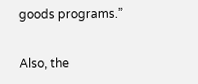goods programs.”

Also, the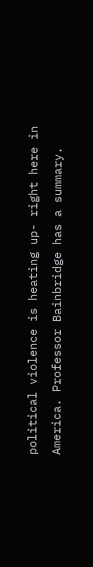political violence is heating up- right here in America. Professor Bainbridge has a summary.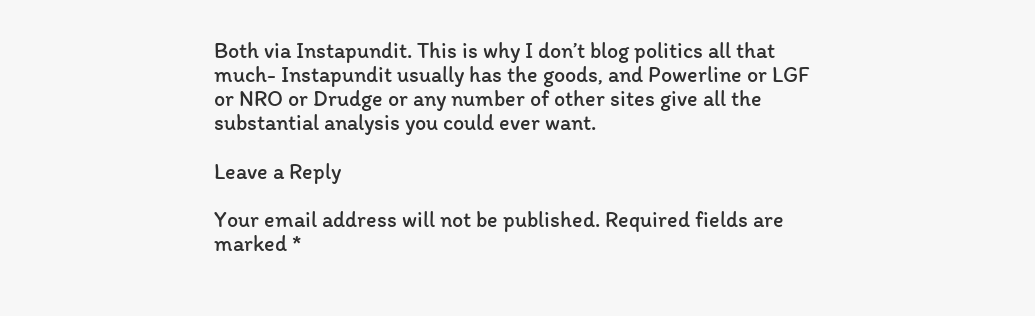Both via Instapundit. This is why I don’t blog politics all that much- Instapundit usually has the goods, and Powerline or LGF or NRO or Drudge or any number of other sites give all the substantial analysis you could ever want.

Leave a Reply

Your email address will not be published. Required fields are marked *